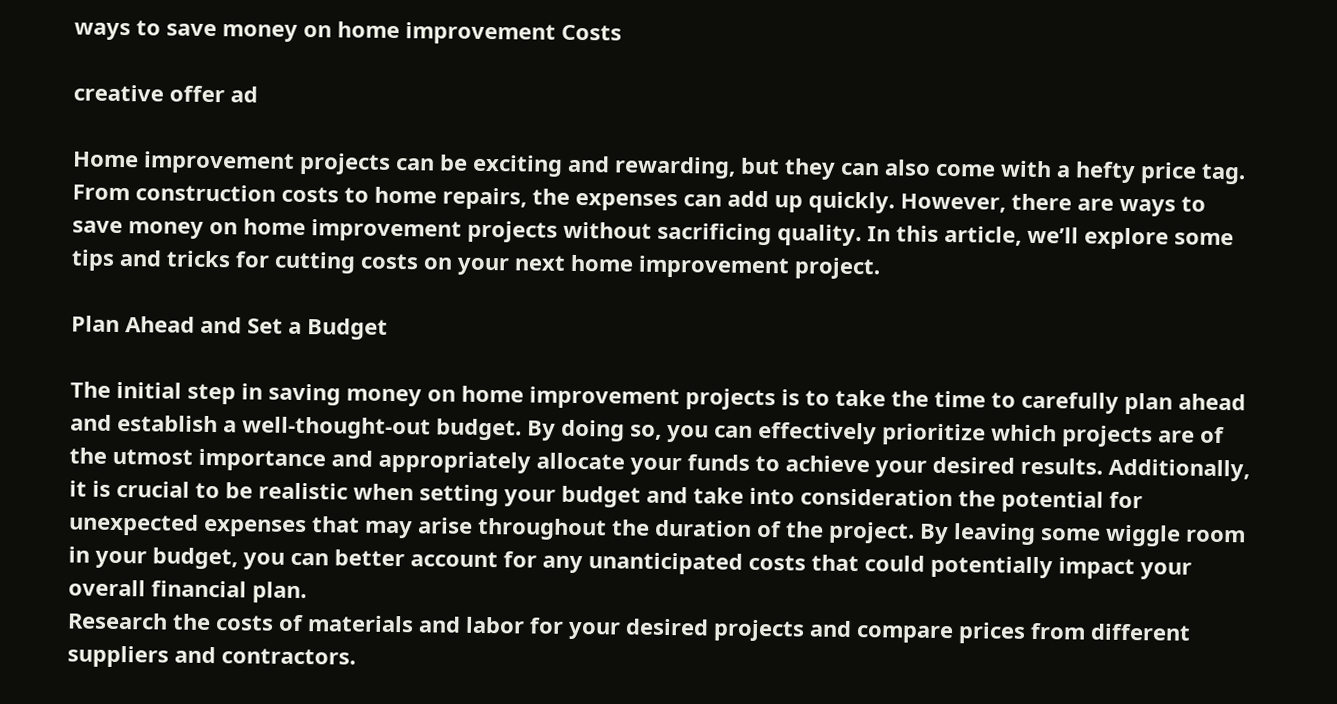ways to save money on home improvement Costs

creative offer ad

Home improvement projects can be exciting and rewarding, but they can also come with a hefty price tag. From construction costs to home repairs, the expenses can add up quickly. However, there are ways to save money on home improvement projects without sacrificing quality. In this article, we’ll explore some tips and tricks for cutting costs on your next home improvement project.

Plan Ahead and Set a Budget

The initial step in saving money on home improvement projects is to take the time to carefully plan ahead and establish a well-thought-out budget. By doing so, you can effectively prioritize which projects are of the utmost importance and appropriately allocate your funds to achieve your desired results. Additionally, it is crucial to be realistic when setting your budget and take into consideration the potential for unexpected expenses that may arise throughout the duration of the project. By leaving some wiggle room in your budget, you can better account for any unanticipated costs that could potentially impact your overall financial plan.
Research the costs of materials and labor for your desired projects and compare prices from different suppliers and contractors.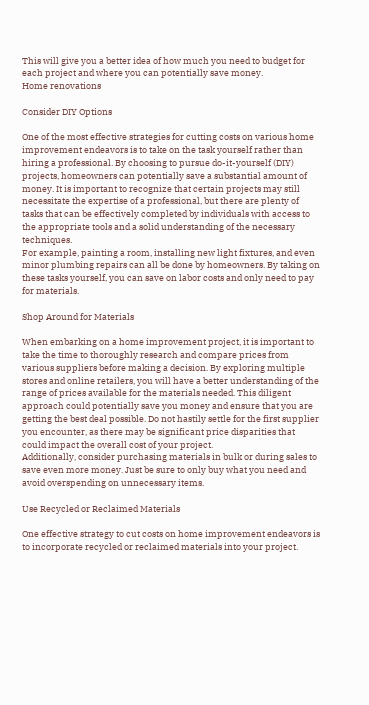This will give you a better idea of how much you need to budget for each project and where you can potentially save money.
Home renovations

Consider DIY Options

One of the most effective strategies for cutting costs on various home improvement endeavors is to take on the task yourself rather than hiring a professional. By choosing to pursue do-it-yourself (DIY) projects, homeowners can potentially save a substantial amount of money. It is important to recognize that certain projects may still necessitate the expertise of a professional, but there are plenty of tasks that can be effectively completed by individuals with access to the appropriate tools and a solid understanding of the necessary techniques.
For example, painting a room, installing new light fixtures, and even minor plumbing repairs can all be done by homeowners. By taking on these tasks yourself, you can save on labor costs and only need to pay for materials.

Shop Around for Materials

When embarking on a home improvement project, it is important to take the time to thoroughly research and compare prices from various suppliers before making a decision. By exploring multiple stores and online retailers, you will have a better understanding of the range of prices available for the materials needed. This diligent approach could potentially save you money and ensure that you are getting the best deal possible. Do not hastily settle for the first supplier you encounter, as there may be significant price disparities that could impact the overall cost of your project.
Additionally, consider purchasing materials in bulk or during sales to save even more money. Just be sure to only buy what you need and avoid overspending on unnecessary items.

Use Recycled or Reclaimed Materials

One effective strategy to cut costs on home improvement endeavors is to incorporate recycled or reclaimed materials into your project.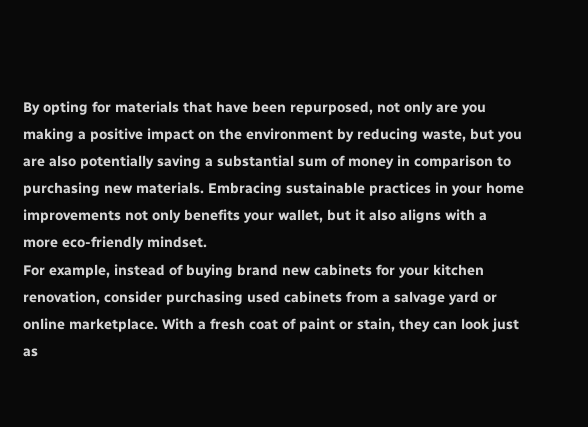By opting for materials that have been repurposed, not only are you making a positive impact on the environment by reducing waste, but you are also potentially saving a substantial sum of money in comparison to purchasing new materials. Embracing sustainable practices in your home improvements not only benefits your wallet, but it also aligns with a more eco-friendly mindset.
For example, instead of buying brand new cabinets for your kitchen renovation, consider purchasing used cabinets from a salvage yard or online marketplace. With a fresh coat of paint or stain, they can look just as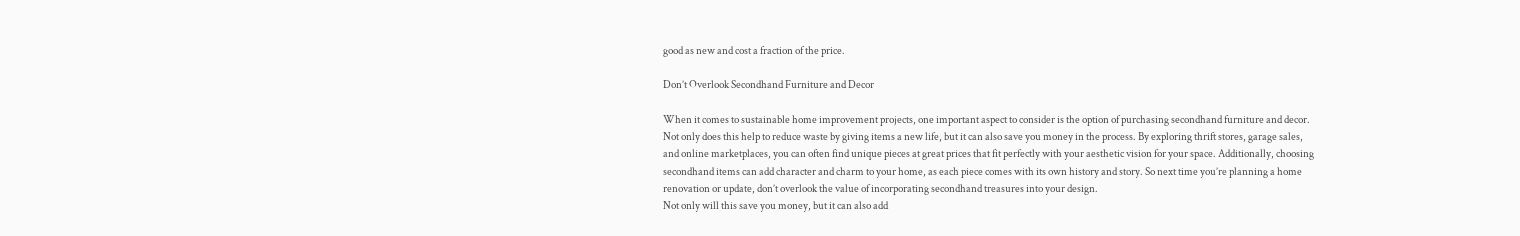good as new and cost a fraction of the price.

Don’t Overlook Secondhand Furniture and Decor

When it comes to sustainable home improvement projects, one important aspect to consider is the option of purchasing secondhand furniture and decor. Not only does this help to reduce waste by giving items a new life, but it can also save you money in the process. By exploring thrift stores, garage sales, and online marketplaces, you can often find unique pieces at great prices that fit perfectly with your aesthetic vision for your space. Additionally, choosing secondhand items can add character and charm to your home, as each piece comes with its own history and story. So next time you’re planning a home renovation or update, don’t overlook the value of incorporating secondhand treasures into your design.
Not only will this save you money, but it can also add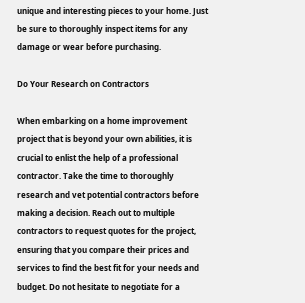unique and interesting pieces to your home. Just be sure to thoroughly inspect items for any damage or wear before purchasing.

Do Your Research on Contractors

When embarking on a home improvement project that is beyond your own abilities, it is crucial to enlist the help of a professional contractor. Take the time to thoroughly research and vet potential contractors before making a decision. Reach out to multiple contractors to request quotes for the project, ensuring that you compare their prices and services to find the best fit for your needs and budget. Do not hesitate to negotiate for a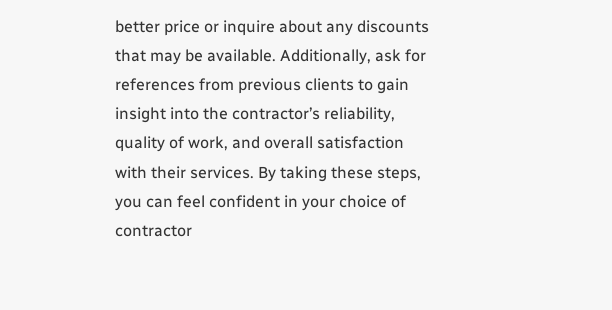better price or inquire about any discounts that may be available. Additionally, ask for references from previous clients to gain insight into the contractor’s reliability, quality of work, and overall satisfaction with their services. By taking these steps, you can feel confident in your choice of contractor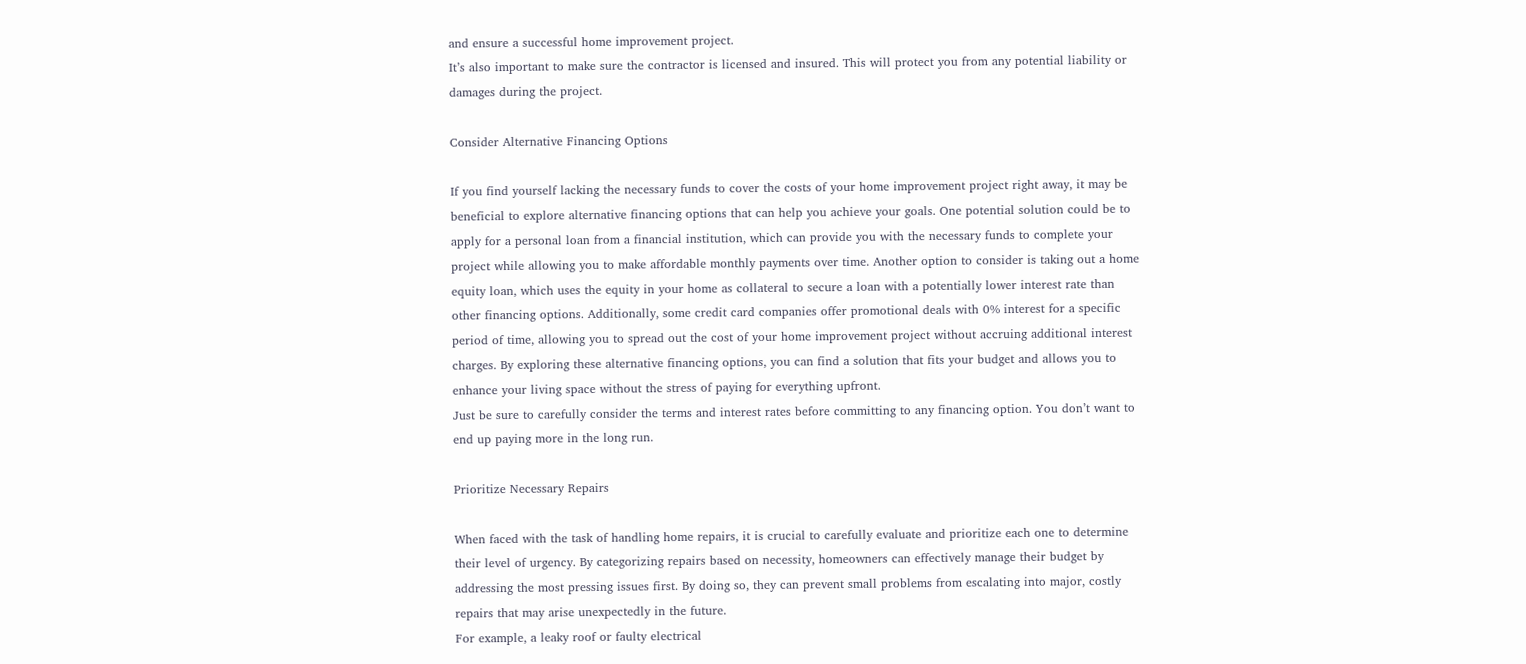and ensure a successful home improvement project.
It’s also important to make sure the contractor is licensed and insured. This will protect you from any potential liability or damages during the project.

Consider Alternative Financing Options

If you find yourself lacking the necessary funds to cover the costs of your home improvement project right away, it may be beneficial to explore alternative financing options that can help you achieve your goals. One potential solution could be to apply for a personal loan from a financial institution, which can provide you with the necessary funds to complete your project while allowing you to make affordable monthly payments over time. Another option to consider is taking out a home equity loan, which uses the equity in your home as collateral to secure a loan with a potentially lower interest rate than other financing options. Additionally, some credit card companies offer promotional deals with 0% interest for a specific period of time, allowing you to spread out the cost of your home improvement project without accruing additional interest charges. By exploring these alternative financing options, you can find a solution that fits your budget and allows you to enhance your living space without the stress of paying for everything upfront.
Just be sure to carefully consider the terms and interest rates before committing to any financing option. You don’t want to end up paying more in the long run.

Prioritize Necessary Repairs

When faced with the task of handling home repairs, it is crucial to carefully evaluate and prioritize each one to determine their level of urgency. By categorizing repairs based on necessity, homeowners can effectively manage their budget by addressing the most pressing issues first. By doing so, they can prevent small problems from escalating into major, costly repairs that may arise unexpectedly in the future.
For example, a leaky roof or faulty electrical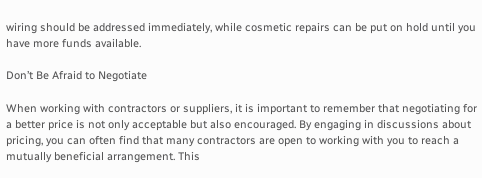wiring should be addressed immediately, while cosmetic repairs can be put on hold until you have more funds available.

Don’t Be Afraid to Negotiate

When working with contractors or suppliers, it is important to remember that negotiating for a better price is not only acceptable but also encouraged. By engaging in discussions about pricing, you can often find that many contractors are open to working with you to reach a mutually beneficial arrangement. This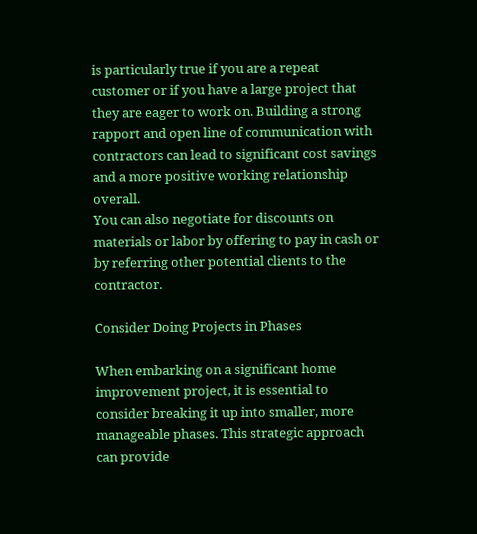is particularly true if you are a repeat customer or if you have a large project that they are eager to work on. Building a strong rapport and open line of communication with contractors can lead to significant cost savings and a more positive working relationship overall.
You can also negotiate for discounts on materials or labor by offering to pay in cash or by referring other potential clients to the contractor.

Consider Doing Projects in Phases

When embarking on a significant home improvement project, it is essential to consider breaking it up into smaller, more manageable phases. This strategic approach can provide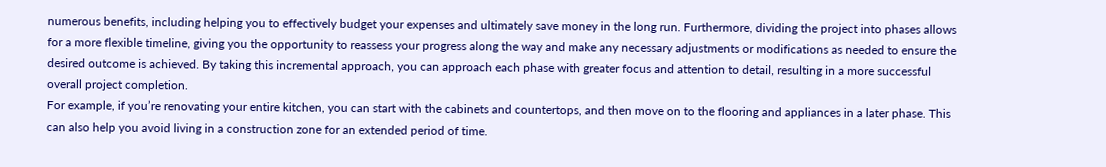numerous benefits, including helping you to effectively budget your expenses and ultimately save money in the long run. Furthermore, dividing the project into phases allows for a more flexible timeline, giving you the opportunity to reassess your progress along the way and make any necessary adjustments or modifications as needed to ensure the desired outcome is achieved. By taking this incremental approach, you can approach each phase with greater focus and attention to detail, resulting in a more successful overall project completion.
For example, if you’re renovating your entire kitchen, you can start with the cabinets and countertops, and then move on to the flooring and appliances in a later phase. This can also help you avoid living in a construction zone for an extended period of time.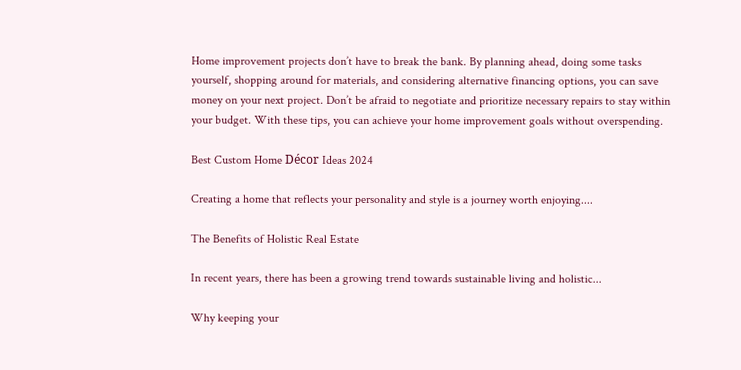Home improvement projects don’t have to break the bank. By planning ahead, doing some tasks yourself, shopping around for materials, and considering alternative financing options, you can save money on your next project. Don’t be afraid to negotiate and prioritize necessary repairs to stay within your budget. With these tips, you can achieve your home improvement goals without overspending.

Best Custom Home Décor Ideas 2024

Creating a home that reflects your personality and style is a journey worth enjoying....

The Benefits of Holistic Real Estate

In recent years, there has been a growing trend towards sustainable living and holistic...

Why keeping your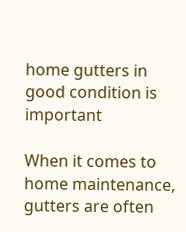home gutters in good condition is important

When it comes to home maintenance, gutters are often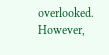overlooked. However,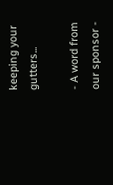keeping your gutters...

- A word from our sponsor -